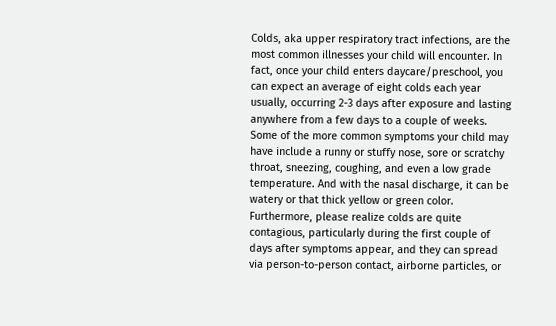Colds, aka upper respiratory tract infections, are the most common illnesses your child will encounter. In fact, once your child enters daycare/preschool, you can expect an average of eight colds each year usually, occurring 2-3 days after exposure and lasting anywhere from a few days to a couple of weeks. Some of the more common symptoms your child may have include a runny or stuffy nose, sore or scratchy throat, sneezing, coughing, and even a low grade temperature. And with the nasal discharge, it can be watery or that thick yellow or green color. Furthermore, please realize colds are quite contagious, particularly during the first couple of days after symptoms appear, and they can spread via person-to-person contact, airborne particles, or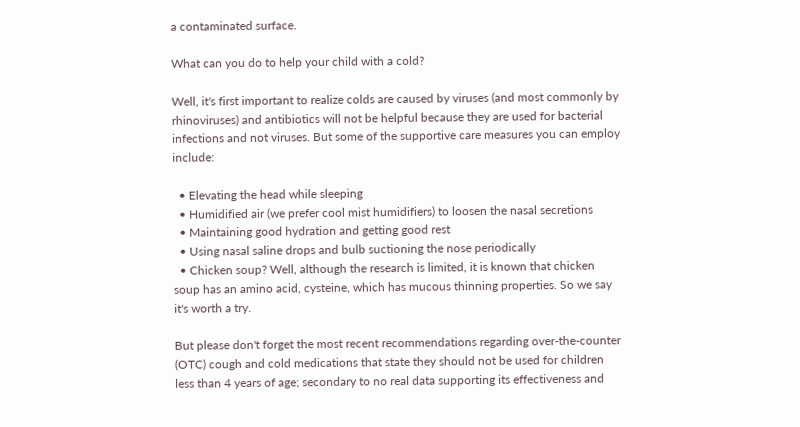a contaminated surface.

What can you do to help your child with a cold?

Well, it's first important to realize colds are caused by viruses (and most commonly by rhinoviruses) and antibiotics will not be helpful because they are used for bacterial infections and not viruses. But some of the supportive care measures you can employ include:

  • Elevating the head while sleeping
  • Humidified air (we prefer cool mist humidifiers) to loosen the nasal secretions
  • Maintaining good hydration and getting good rest
  • Using nasal saline drops and bulb suctioning the nose periodically
  • Chicken soup? Well, although the research is limited, it is known that chicken soup has an amino acid, cysteine, which has mucous thinning properties. So we say it's worth a try.

But please don't forget the most recent recommendations regarding over-the-counter (OTC) cough and cold medications that state they should not be used for children less than 4 years of age; secondary to no real data supporting its effectiveness and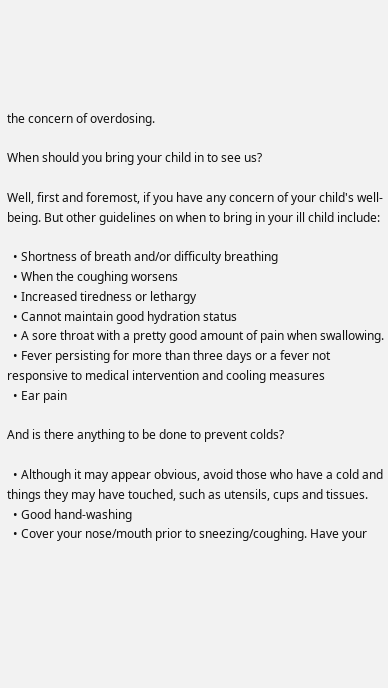the concern of overdosing.

When should you bring your child in to see us?

Well, first and foremost, if you have any concern of your child's well-being. But other guidelines on when to bring in your ill child include:

  • Shortness of breath and/or difficulty breathing
  • When the coughing worsens
  • Increased tiredness or lethargy
  • Cannot maintain good hydration status
  • A sore throat with a pretty good amount of pain when swallowing.
  • Fever persisting for more than three days or a fever not responsive to medical intervention and cooling measures
  • Ear pain

And is there anything to be done to prevent colds?

  • Although it may appear obvious, avoid those who have a cold and things they may have touched, such as utensils, cups and tissues.
  • Good hand-washing
  • Cover your nose/mouth prior to sneezing/coughing. Have your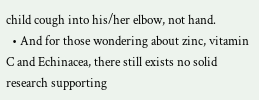child cough into his/her elbow, not hand.
  • And for those wondering about zinc, vitamin C and Echinacea, there still exists no solid research supporting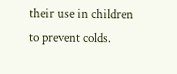their use in children to prevent colds.